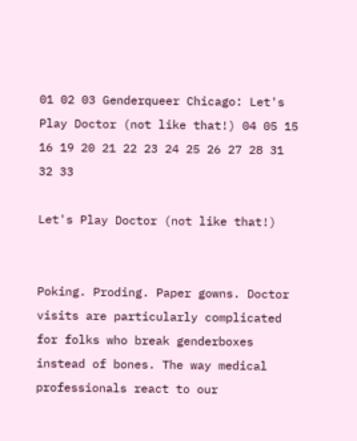01 02 03 Genderqueer Chicago: Let's Play Doctor (not like that!) 04 05 15 16 19 20 21 22 23 24 25 26 27 28 31 32 33

Let's Play Doctor (not like that!)


Poking. Proding. Paper gowns. Doctor visits are particularly complicated for folks who break genderboxes instead of bones. The way medical professionals react to our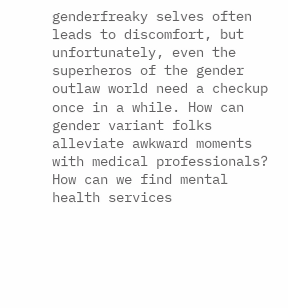genderfreaky selves often leads to discomfort, but unfortunately, even the superheros of the gender outlaw world need a checkup once in a while. How can gender variant folks alleviate awkward moments with medical professionals? How can we find mental health services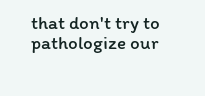that don't try to pathologize our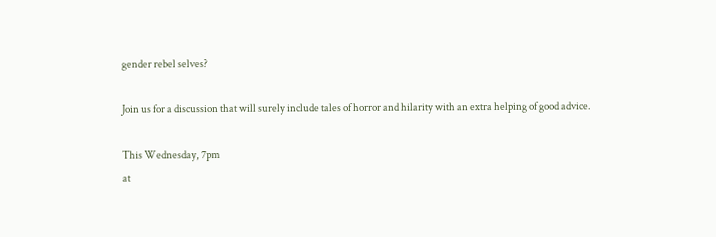gender rebel selves?

Join us for a discussion that will surely include tales of horror and hilarity with an extra helping of good advice.

This Wednesday, 7pm
at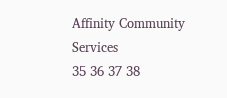Affinity Community Services
35 36 37 38